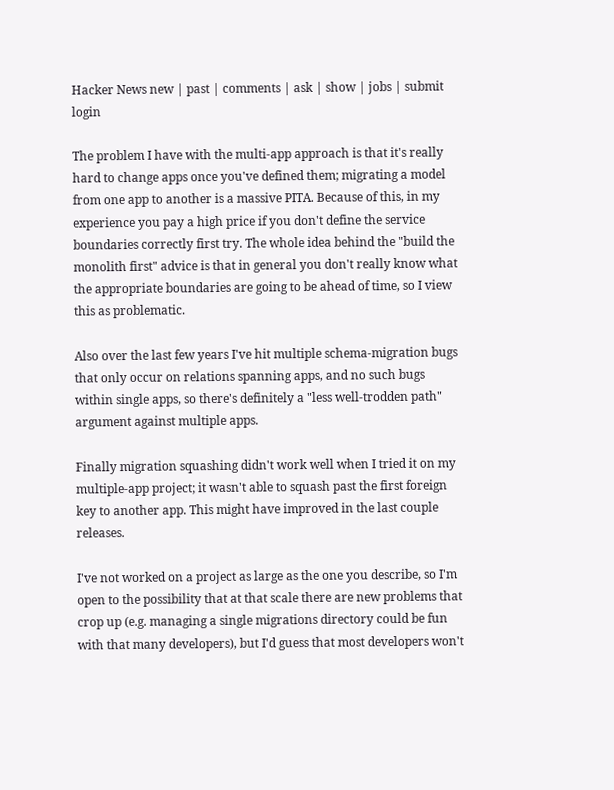Hacker News new | past | comments | ask | show | jobs | submit login

The problem I have with the multi-app approach is that it's really hard to change apps once you've defined them; migrating a model from one app to another is a massive PITA. Because of this, in my experience you pay a high price if you don't define the service boundaries correctly first try. The whole idea behind the "build the monolith first" advice is that in general you don't really know what the appropriate boundaries are going to be ahead of time, so I view this as problematic.

Also over the last few years I've hit multiple schema-migration bugs that only occur on relations spanning apps, and no such bugs within single apps, so there's definitely a "less well-trodden path" argument against multiple apps.

Finally migration squashing didn't work well when I tried it on my multiple-app project; it wasn't able to squash past the first foreign key to another app. This might have improved in the last couple releases.

I've not worked on a project as large as the one you describe, so I'm open to the possibility that at that scale there are new problems that crop up (e.g. managing a single migrations directory could be fun with that many developers), but I'd guess that most developers won't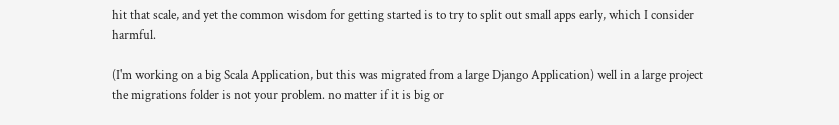hit that scale, and yet the common wisdom for getting started is to try to split out small apps early, which I consider harmful.

(I'm working on a big Scala Application, but this was migrated from a large Django Application) well in a large project the migrations folder is not your problem. no matter if it is big or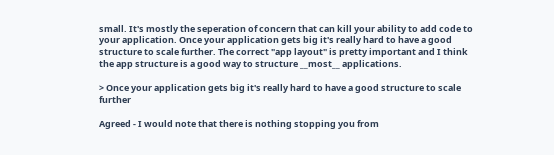small. It's mostly the seperation of concern that can kill your ability to add code to your application. Once your application gets big it's really hard to have a good structure to scale further. The correct "app layout" is pretty important and I think the app structure is a good way to structure __most__ applications.

> Once your application gets big it's really hard to have a good structure to scale further

Agreed - I would note that there is nothing stopping you from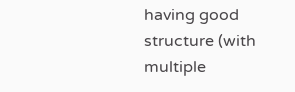having good structure (with multiple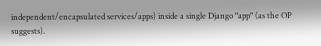independent/encapsulated services/apps) inside a single Django "app" (as the OP suggests).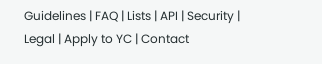Guidelines | FAQ | Lists | API | Security | Legal | Apply to YC | Contact